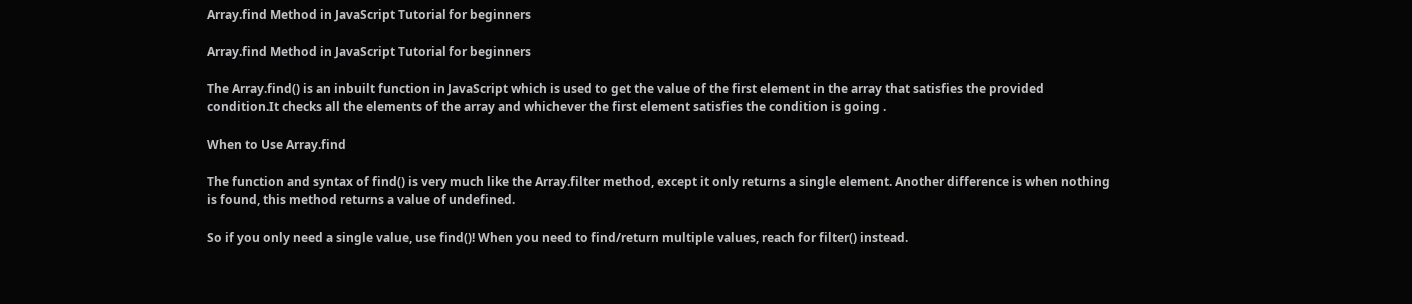Array.find Method in JavaScript Tutorial for beginners

Array.find Method in JavaScript Tutorial for beginners

The Array.find() is an inbuilt function in JavaScript which is used to get the value of the first element in the array that satisfies the provided condition.It checks all the elements of the array and whichever the first element satisfies the condition is going .

When to Use Array.find

The function and syntax of find() is very much like the Array.filter method, except it only returns a single element. Another difference is when nothing is found, this method returns a value of undefined.

So if you only need a single value, use find()! When you need to find/return multiple values, reach for filter() instead.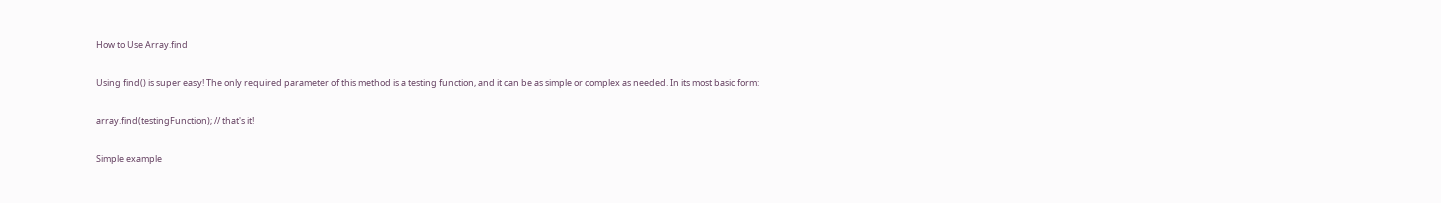How to Use Array.find

Using find() is super easy! The only required parameter of this method is a testing function, and it can be as simple or complex as needed. In its most basic form:

array.find(testingFunction); // that's it!

Simple example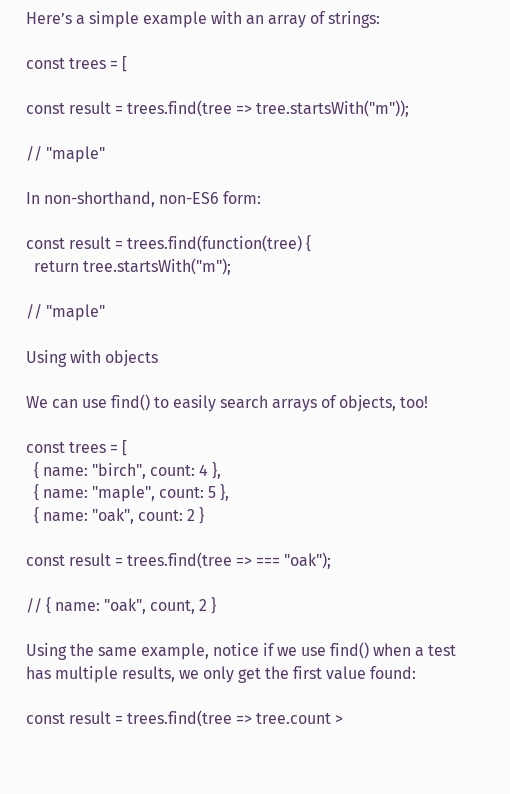Here’s a simple example with an array of strings:

const trees = [

const result = trees.find(tree => tree.startsWith("m"));

// "maple"

In non-shorthand, non-ES6 form:

const result = trees.find(function(tree) {
  return tree.startsWith("m");

// "maple"

Using with objects

We can use find() to easily search arrays of objects, too!

const trees = [
  { name: "birch", count: 4 },
  { name: "maple", count: 5 },
  { name: "oak", count: 2 }

const result = trees.find(tree => === "oak");

// { name: "oak", count, 2 }

Using the same example, notice if we use find() when a test has multiple results, we only get the first value found:

const result = trees.find(tree => tree.count >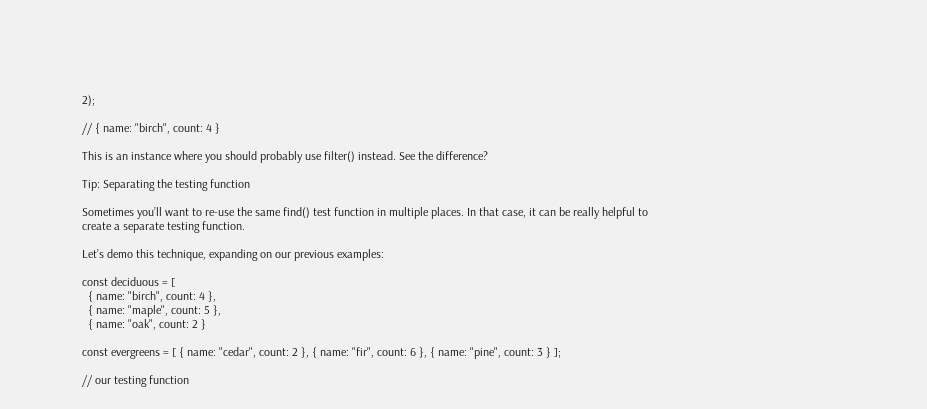2);

// { name: "birch", count: 4 }

This is an instance where you should probably use filter() instead. See the difference?

Tip: Separating the testing function

Sometimes you’ll want to re-use the same find() test function in multiple places. In that case, it can be really helpful to create a separate testing function.

Let’s demo this technique, expanding on our previous examples:

const deciduous = [
  { name: "birch", count: 4 },
  { name: "maple", count: 5 },
  { name: "oak", count: 2 }

const evergreens = [ { name: "cedar", count: 2 }, { name: "fir", count: 6 }, { name: "pine", count: 3 } ];

// our testing function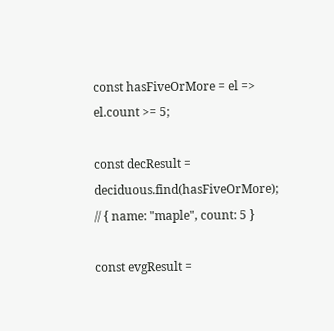const hasFiveOrMore = el => el.count >= 5;

const decResult = deciduous.find(hasFiveOrMore); // { name: "maple", count: 5 }

const evgResult =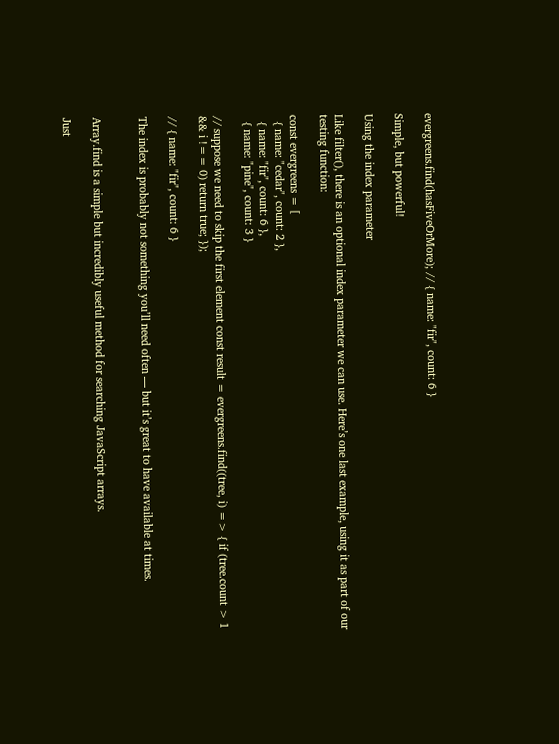evergreens.find(hasFiveOrMore); // { name: "fir", count: 6 }

Simple, but powerful!

Using the index parameter

Like filter(), there is an optional index parameter we can use. Here’s one last example, using it as part of our testing function:

const evergreens = [
  { name: "cedar", count: 2 },
  { name: "fir", count: 6 },
  { name: "pine", count: 3 }

// suppose we need to skip the first element const result = evergreens.find((tree, i) => { if (tree.count > 1 && i !== 0) return true; });

// { name: "fir", count: 6 }

The index is probably not something you’ll need often — but it’s great to have available at times.


Array.find is a simple but incredibly useful method for searching JavaScript arrays.

Just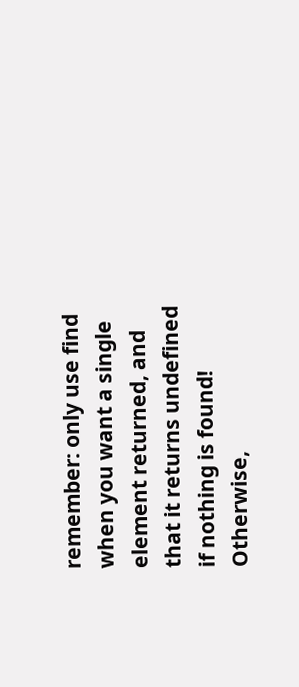remember: only use find when you want a single element returned, and that it returns undefined if nothing is found! Otherwise,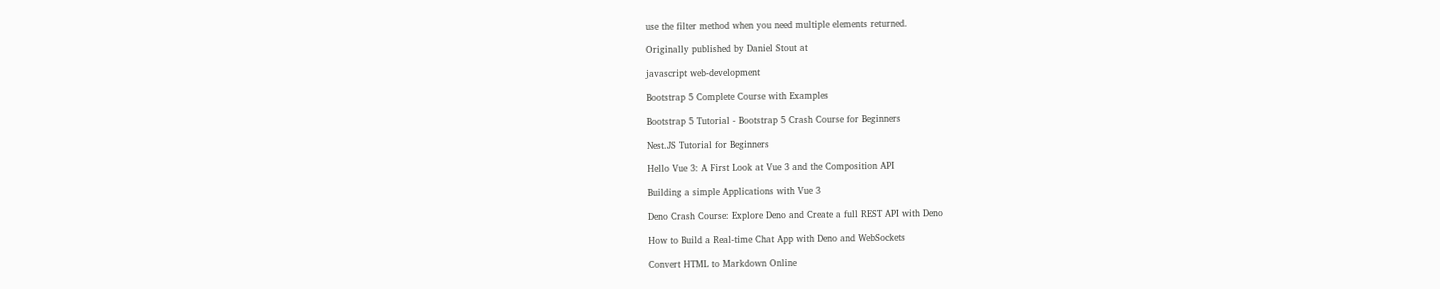use the filter method when you need multiple elements returned.

Originally published by Daniel Stout at

javascript web-development

Bootstrap 5 Complete Course with Examples

Bootstrap 5 Tutorial - Bootstrap 5 Crash Course for Beginners

Nest.JS Tutorial for Beginners

Hello Vue 3: A First Look at Vue 3 and the Composition API

Building a simple Applications with Vue 3

Deno Crash Course: Explore Deno and Create a full REST API with Deno

How to Build a Real-time Chat App with Deno and WebSockets

Convert HTML to Markdown Online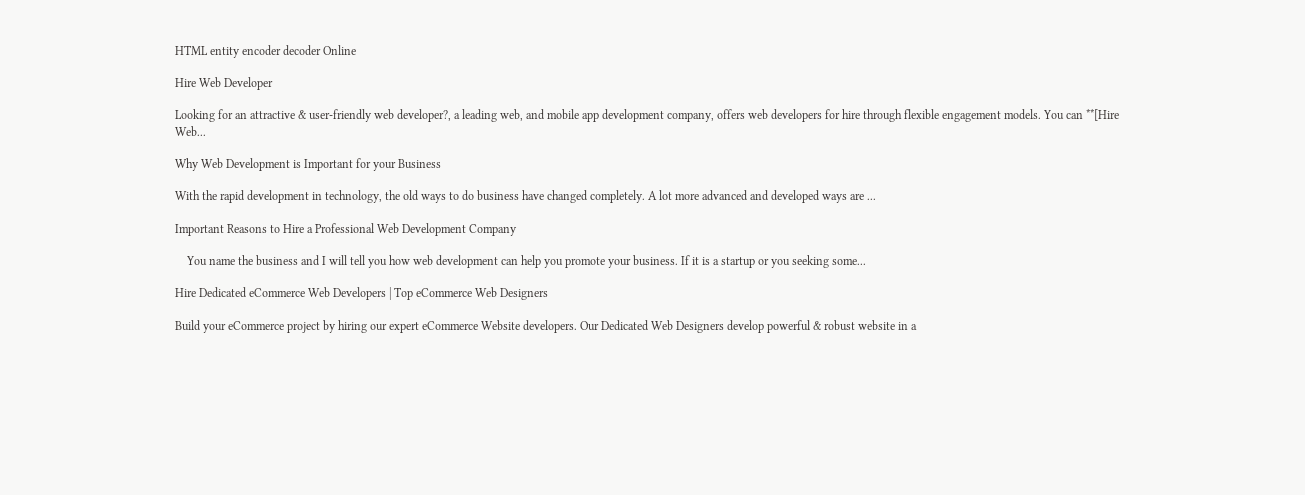HTML entity encoder decoder Online

Hire Web Developer

Looking for an attractive & user-friendly web developer?, a leading web, and mobile app development company, offers web developers for hire through flexible engagement models. You can **[Hire Web...

Why Web Development is Important for your Business

With the rapid development in technology, the old ways to do business have changed completely. A lot more advanced and developed ways are ...

Important Reasons to Hire a Professional Web Development Company

    You name the business and I will tell you how web development can help you promote your business. If it is a startup or you seeking some...

Hire Dedicated eCommerce Web Developers | Top eCommerce Web Designers

Build your eCommerce project by hiring our expert eCommerce Website developers. Our Dedicated Web Designers develop powerful & robust website in a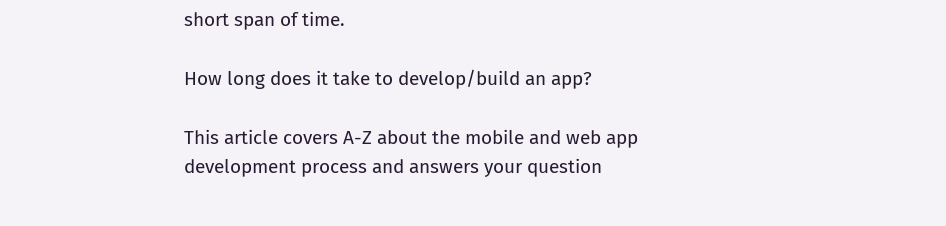short span of time.

How long does it take to develop/build an app?

This article covers A-Z about the mobile and web app development process and answers your question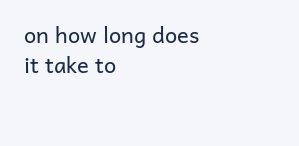on how long does it take to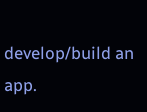develop/build an app.